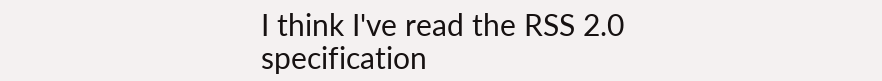I think I've read the RSS 2.0 specification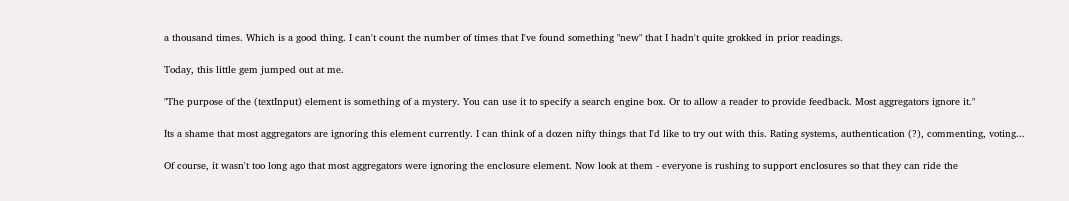a thousand times. Which is a good thing. I can't count the number of times that I've found something "new" that I hadn't quite grokked in prior readings.

Today, this little gem jumped out at me.

"The purpose of the (textInput) element is something of a mystery. You can use it to specify a search engine box. Or to allow a reader to provide feedback. Most aggregators ignore it."

Its a shame that most aggregators are ignoring this element currently. I can think of a dozen nifty things that I'd like to try out with this. Rating systems, authentication (?), commenting, voting...

Of course, it wasn't too long ago that most aggregators were ignoring the enclosure element. Now look at them - everyone is rushing to support enclosures so that they can ride the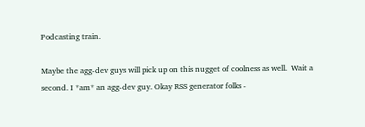Podcasting train.

Maybe the agg-dev guys will pick up on this nugget of coolness as well.  Wait a second. I *am* an agg-dev guy. Okay RSS generator folks -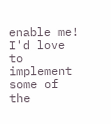enable me! I'd love to implement some of the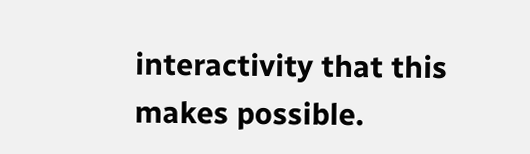interactivity that this makes possible.